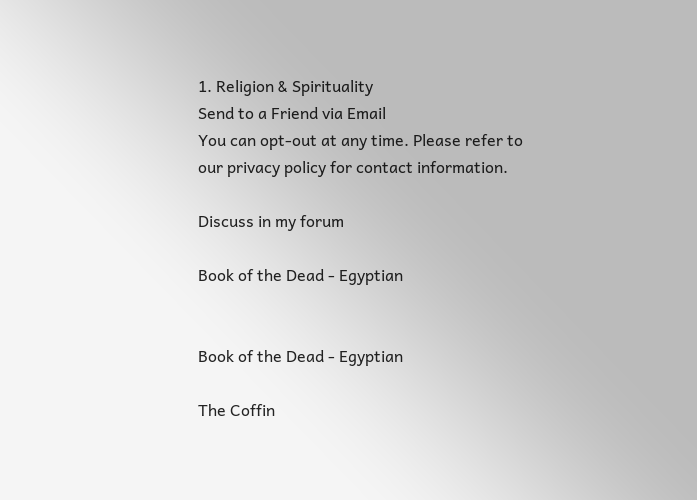1. Religion & Spirituality
Send to a Friend via Email
You can opt-out at any time. Please refer to our privacy policy for contact information.

Discuss in my forum

Book of the Dead - Egyptian


Book of the Dead - Egyptian

The Coffin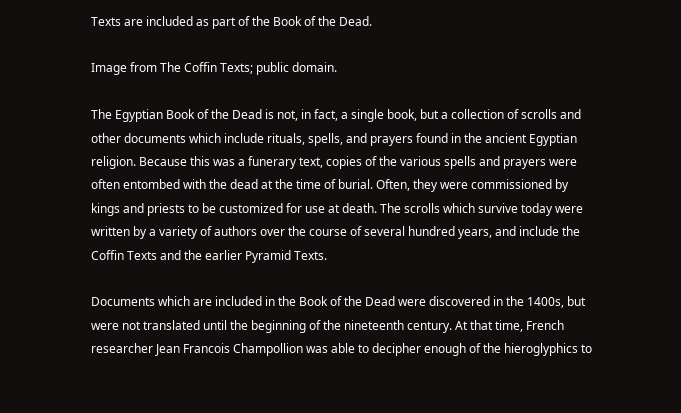Texts are included as part of the Book of the Dead.

Image from The Coffin Texts; public domain.

The Egyptian Book of the Dead is not, in fact, a single book, but a collection of scrolls and other documents which include rituals, spells, and prayers found in the ancient Egyptian religion. Because this was a funerary text, copies of the various spells and prayers were often entombed with the dead at the time of burial. Often, they were commissioned by kings and priests to be customized for use at death. The scrolls which survive today were written by a variety of authors over the course of several hundred years, and include the Coffin Texts and the earlier Pyramid Texts.

Documents which are included in the Book of the Dead were discovered in the 1400s, but were not translated until the beginning of the nineteenth century. At that time, French researcher Jean Francois Champollion was able to decipher enough of the hieroglyphics to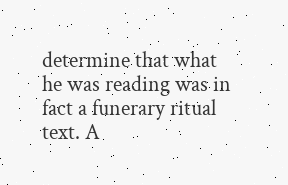determine that what he was reading was in fact a funerary ritual text. A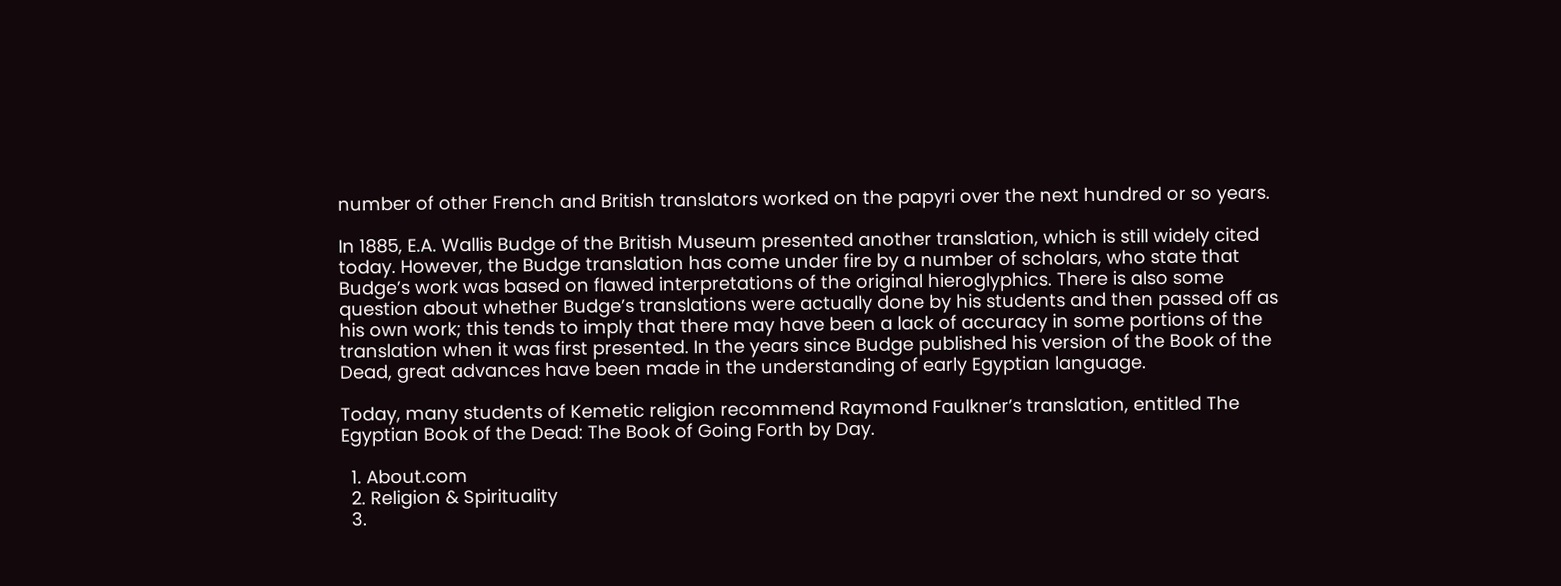number of other French and British translators worked on the papyri over the next hundred or so years.

In 1885, E.A. Wallis Budge of the British Museum presented another translation, which is still widely cited today. However, the Budge translation has come under fire by a number of scholars, who state that Budge’s work was based on flawed interpretations of the original hieroglyphics. There is also some question about whether Budge’s translations were actually done by his students and then passed off as his own work; this tends to imply that there may have been a lack of accuracy in some portions of the translation when it was first presented. In the years since Budge published his version of the Book of the Dead, great advances have been made in the understanding of early Egyptian language.

Today, many students of Kemetic religion recommend Raymond Faulkner’s translation, entitled The Egyptian Book of the Dead: The Book of Going Forth by Day.

  1. About.com
  2. Religion & Spirituality
  3.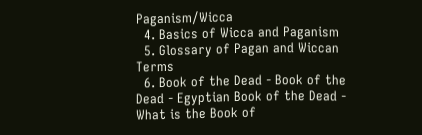Paganism/Wicca
  4. Basics of Wicca and Paganism
  5. Glossary of Pagan and Wiccan Terms
  6. Book of the Dead - Book of the Dead - Egyptian Book of the Dead - What is the Book of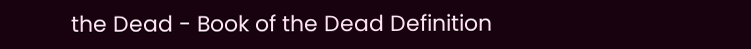the Dead - Book of the Dead Definition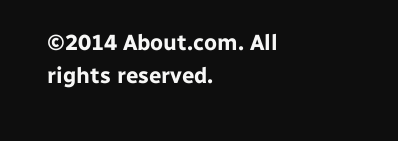©2014 About.com. All rights reserved.